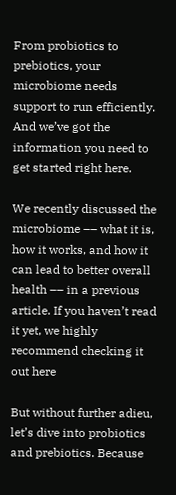From probiotics to prebiotics, your microbiome needs support to run efficiently. And we’ve got the information you need to get started right here.

We recently discussed the microbiome –– what it is, how it works, and how it can lead to better overall health –– in a previous article. If you haven’t read it yet, we highly recommend checking it out here

But without further adieu, let’s dive into probiotics and prebiotics. Because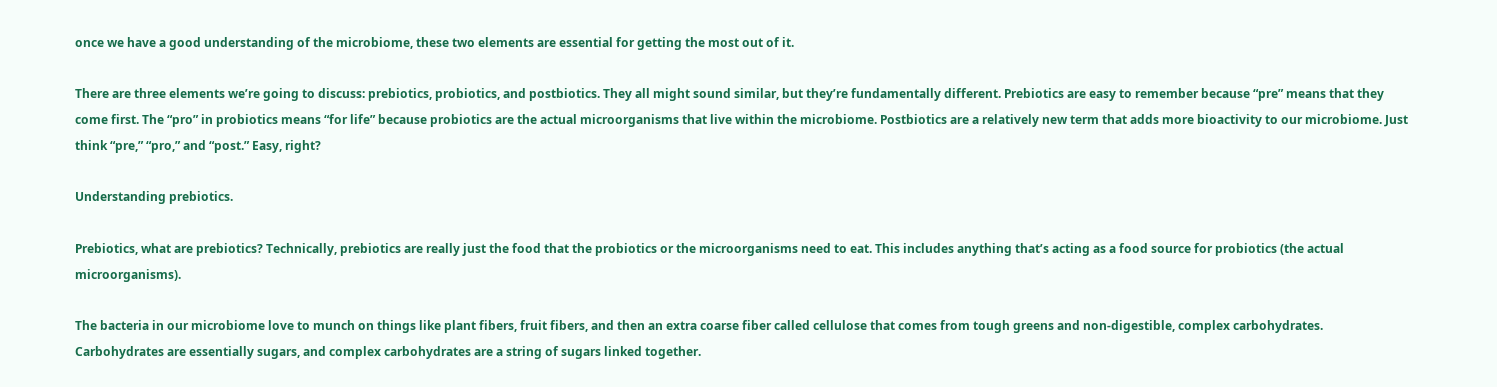once we have a good understanding of the microbiome, these two elements are essential for getting the most out of it.

There are three elements we’re going to discuss: prebiotics, probiotics, and postbiotics. They all might sound similar, but they’re fundamentally different. Prebiotics are easy to remember because “pre” means that they come first. The “pro” in probiotics means “for life” because probiotics are the actual microorganisms that live within the microbiome. Postbiotics are a relatively new term that adds more bioactivity to our microbiome. Just think “pre,” “pro,” and “post.” Easy, right?

Understanding prebiotics.

Prebiotics, what are prebiotics? Technically, prebiotics are really just the food that the probiotics or the microorganisms need to eat. This includes anything that’s acting as a food source for probiotics (the actual microorganisms).

The bacteria in our microbiome love to munch on things like plant fibers, fruit fibers, and then an extra coarse fiber called cellulose that comes from tough greens and non-digestible, complex carbohydrates. Carbohydrates are essentially sugars, and complex carbohydrates are a string of sugars linked together.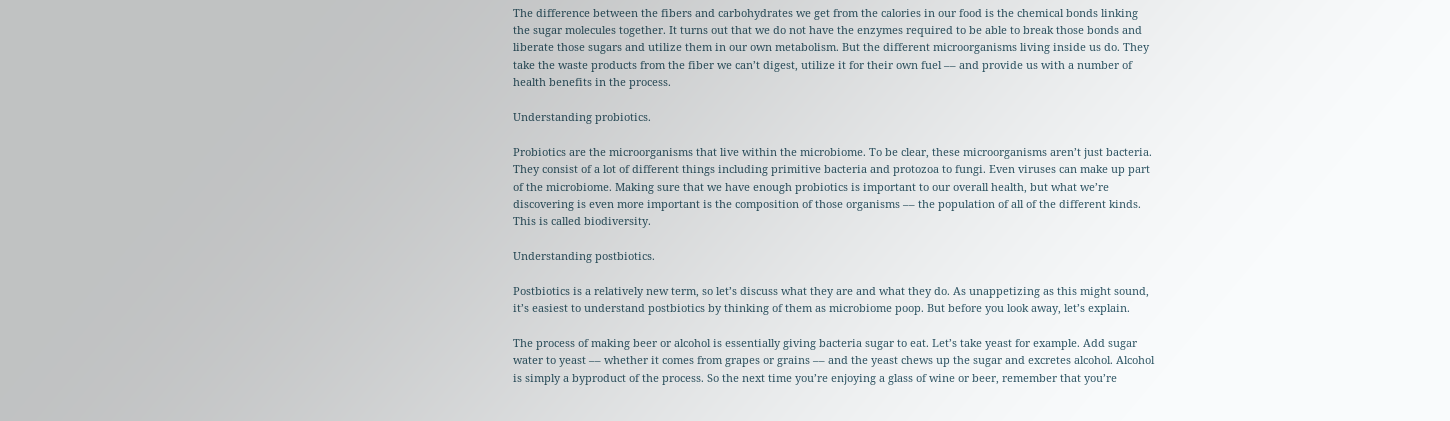The difference between the fibers and carbohydrates we get from the calories in our food is the chemical bonds linking the sugar molecules together. It turns out that we do not have the enzymes required to be able to break those bonds and liberate those sugars and utilize them in our own metabolism. But the different microorganisms living inside us do. They take the waste products from the fiber we can’t digest, utilize it for their own fuel –– and provide us with a number of health benefits in the process.

Understanding probiotics.

Probiotics are the microorganisms that live within the microbiome. To be clear, these microorganisms aren’t just bacteria. They consist of a lot of different things including primitive bacteria and protozoa to fungi. Even viruses can make up part of the microbiome. Making sure that we have enough probiotics is important to our overall health, but what we’re discovering is even more important is the composition of those organisms –– the population of all of the different kinds. This is called biodiversity.

Understanding postbiotics.

Postbiotics is a relatively new term, so let’s discuss what they are and what they do. As unappetizing as this might sound, it’s easiest to understand postbiotics by thinking of them as microbiome poop. But before you look away, let’s explain.

The process of making beer or alcohol is essentially giving bacteria sugar to eat. Let’s take yeast for example. Add sugar water to yeast –– whether it comes from grapes or grains –– and the yeast chews up the sugar and excretes alcohol. Alcohol is simply a byproduct of the process. So the next time you’re enjoying a glass of wine or beer, remember that you’re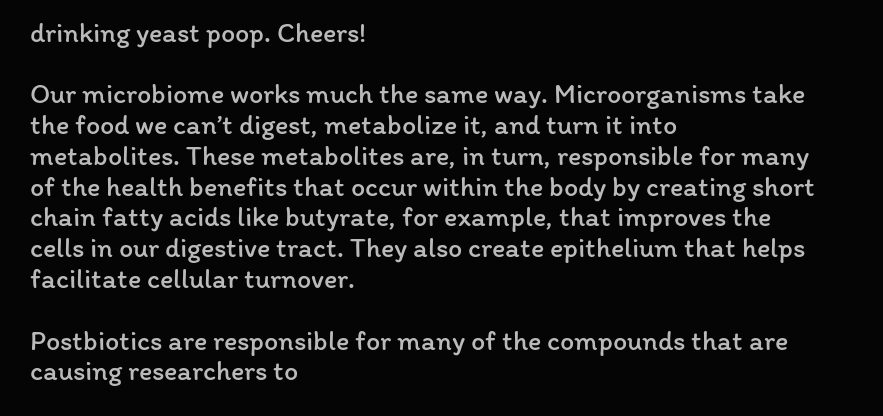drinking yeast poop. Cheers!

Our microbiome works much the same way. Microorganisms take the food we can’t digest, metabolize it, and turn it into metabolites. These metabolites are, in turn, responsible for many of the health benefits that occur within the body by creating short chain fatty acids like butyrate, for example, that improves the cells in our digestive tract. They also create epithelium that helps facilitate cellular turnover.

Postbiotics are responsible for many of the compounds that are causing researchers to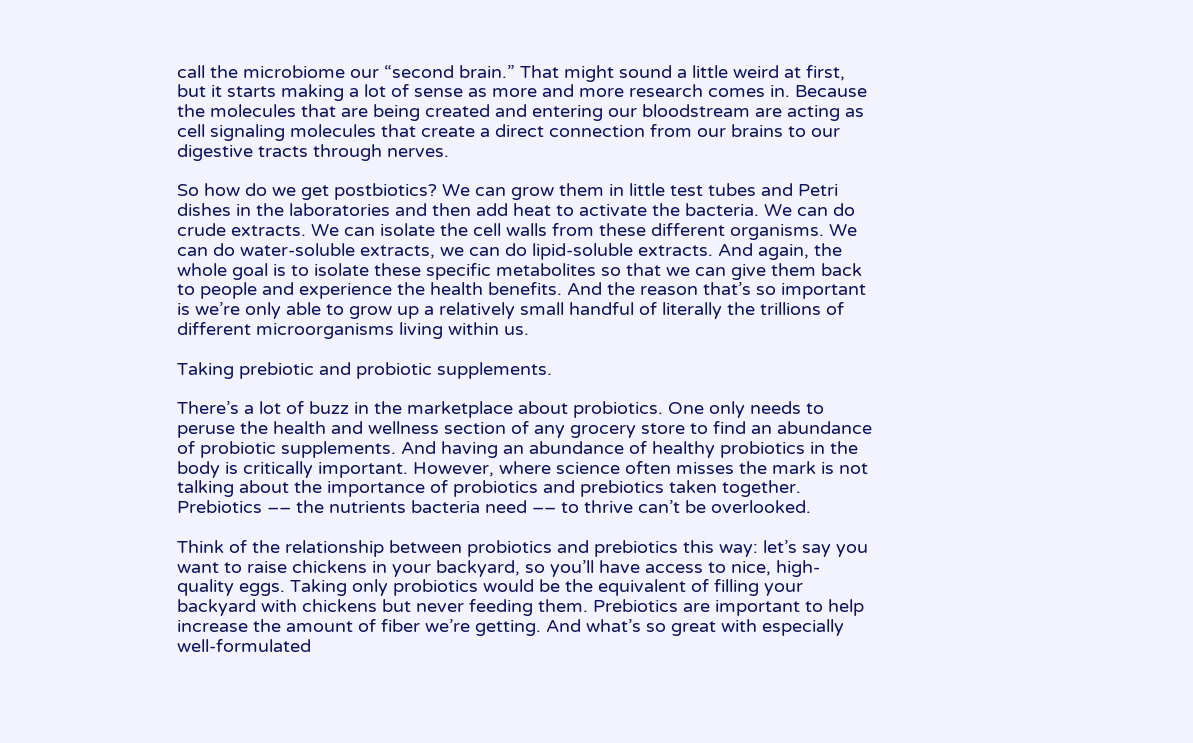call the microbiome our “second brain.” That might sound a little weird at first, but it starts making a lot of sense as more and more research comes in. Because the molecules that are being created and entering our bloodstream are acting as cell signaling molecules that create a direct connection from our brains to our digestive tracts through nerves.

So how do we get postbiotics? We can grow them in little test tubes and Petri dishes in the laboratories and then add heat to activate the bacteria. We can do crude extracts. We can isolate the cell walls from these different organisms. We can do water-soluble extracts, we can do lipid-soluble extracts. And again, the whole goal is to isolate these specific metabolites so that we can give them back to people and experience the health benefits. And the reason that’s so important is we’re only able to grow up a relatively small handful of literally the trillions of different microorganisms living within us.

Taking prebiotic and probiotic supplements.

There’s a lot of buzz in the marketplace about probiotics. One only needs to peruse the health and wellness section of any grocery store to find an abundance of probiotic supplements. And having an abundance of healthy probiotics in the body is critically important. However, where science often misses the mark is not talking about the importance of probiotics and prebiotics taken together. Prebiotics –– the nutrients bacteria need –– to thrive can’t be overlooked.

Think of the relationship between probiotics and prebiotics this way: let’s say you want to raise chickens in your backyard, so you’ll have access to nice, high-quality eggs. Taking only probiotics would be the equivalent of filling your backyard with chickens but never feeding them. Prebiotics are important to help increase the amount of fiber we’re getting. And what’s so great with especially well-formulated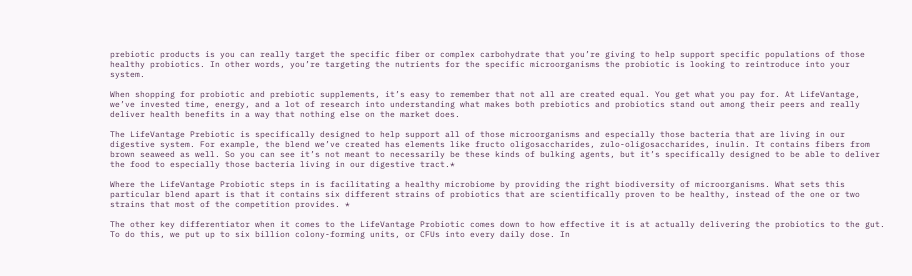prebiotic products is you can really target the specific fiber or complex carbohydrate that you’re giving to help support specific populations of those healthy probiotics. In other words, you’re targeting the nutrients for the specific microorganisms the probiotic is looking to reintroduce into your system.

When shopping for probiotic and prebiotic supplements, it’s easy to remember that not all are created equal. You get what you pay for. At LifeVantage, we’ve invested time, energy, and a lot of research into understanding what makes both prebiotics and probiotics stand out among their peers and really deliver health benefits in a way that nothing else on the market does.

The LifeVantage Prebiotic is specifically designed to help support all of those microorganisms and especially those bacteria that are living in our digestive system. For example, the blend we’ve created has elements like fructo oligosaccharides, zulo-oligosaccharides, inulin. It contains fibers from brown seaweed as well. So you can see it’s not meant to necessarily be these kinds of bulking agents, but it’s specifically designed to be able to deliver the food to especially those bacteria living in our digestive tract.*

Where the LifeVantage Probiotic steps in is facilitating a healthy microbiome by providing the right biodiversity of microorganisms. What sets this particular blend apart is that it contains six different strains of probiotics that are scientifically proven to be healthy, instead of the one or two strains that most of the competition provides. *

The other key differentiator when it comes to the LifeVantage Probiotic comes down to how effective it is at actually delivering the probiotics to the gut. To do this, we put up to six billion colony-forming units, or CFUs into every daily dose. In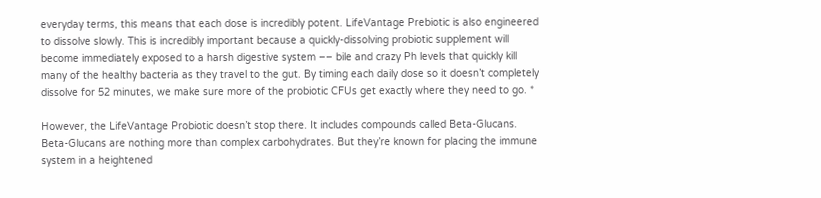everyday terms, this means that each dose is incredibly potent. LifeVantage Prebiotic is also engineered to dissolve slowly. This is incredibly important because a quickly-dissolving probiotic supplement will become immediately exposed to a harsh digestive system –– bile and crazy Ph levels that quickly kill many of the healthy bacteria as they travel to the gut. By timing each daily dose so it doesn’t completely dissolve for 52 minutes, we make sure more of the probiotic CFUs get exactly where they need to go. *

However, the LifeVantage Probiotic doesn’t stop there. It includes compounds called Beta-Glucans. Beta-Glucans are nothing more than complex carbohydrates. But they’re known for placing the immune system in a heightened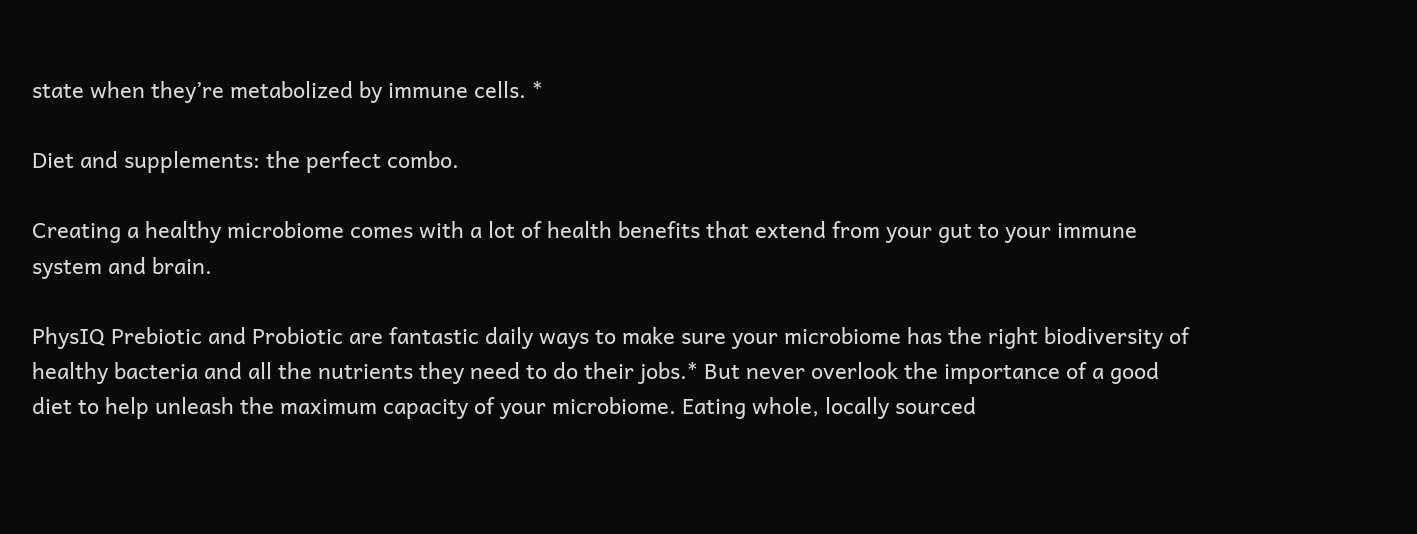state when they’re metabolized by immune cells. *

Diet and supplements: the perfect combo.

Creating a healthy microbiome comes with a lot of health benefits that extend from your gut to your immune system and brain.

PhysIQ Prebiotic and Probiotic are fantastic daily ways to make sure your microbiome has the right biodiversity of healthy bacteria and all the nutrients they need to do their jobs.* But never overlook the importance of a good diet to help unleash the maximum capacity of your microbiome. Eating whole, locally sourced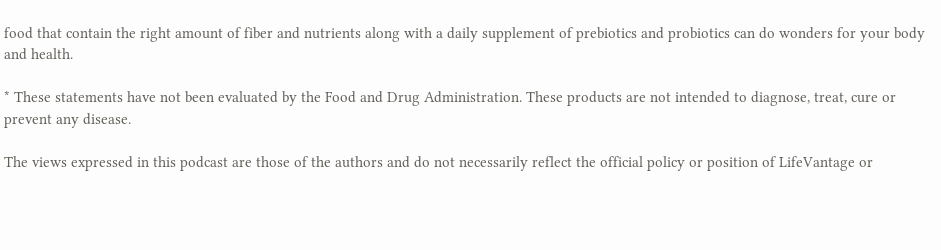food that contain the right amount of fiber and nutrients along with a daily supplement of prebiotics and probiotics can do wonders for your body and health.

* These statements have not been evaluated by the Food and Drug Administration. These products are not intended to diagnose, treat, cure or prevent any disease.

The views expressed in this podcast are those of the authors and do not necessarily reflect the official policy or position of LifeVantage or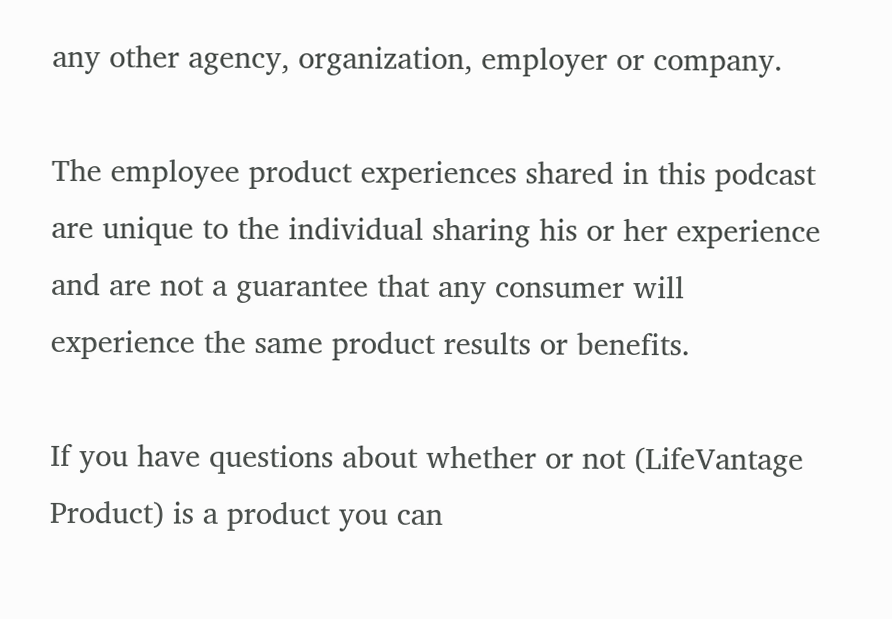any other agency, organization, employer or company.

The employee product experiences shared in this podcast are unique to the individual sharing his or her experience and are not a guarantee that any consumer will experience the same product results or benefits.

If you have questions about whether or not (LifeVantage Product) is a product you can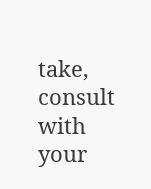take, consult with your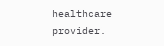healthcare provider.